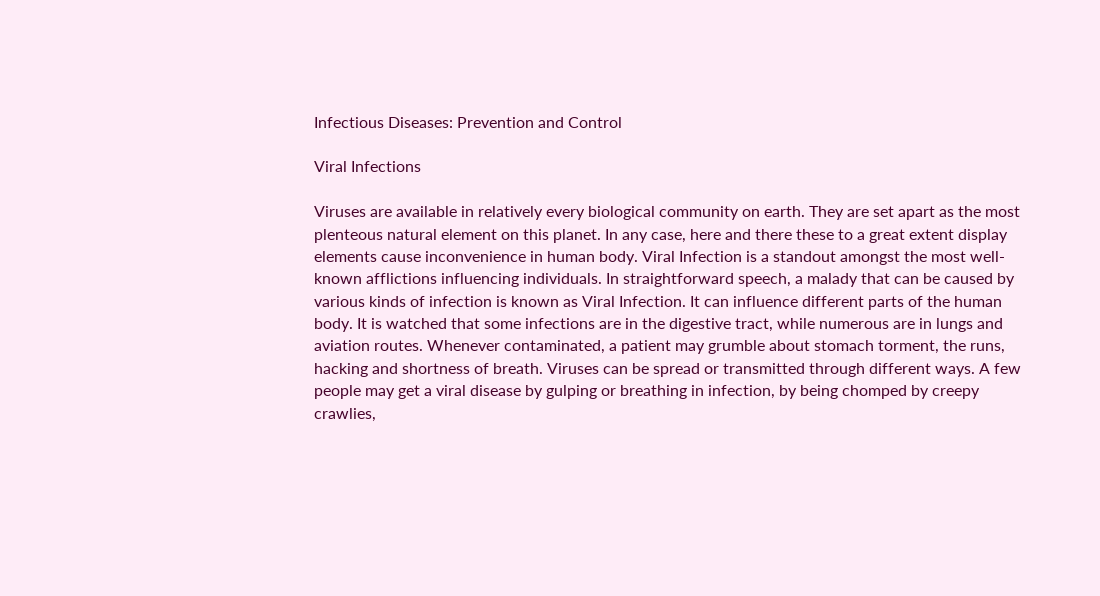Infectious Diseases: Prevention and Control

Viral Infections

Viruses are available in relatively every biological community on earth. They are set apart as the most plenteous natural element on this planet. In any case, here and there these to a great extent display elements cause inconvenience in human body. Viral Infection is a standout amongst the most well-known afflictions influencing individuals. In straightforward speech, a malady that can be caused by various kinds of infection is known as Viral Infection. It can influence different parts of the human body. It is watched that some infections are in the digestive tract, while numerous are in lungs and aviation routes. Whenever contaminated, a patient may grumble about stomach torment, the runs, hacking and shortness of breath. Viruses can be spread or transmitted through different ways. A few people may get a viral disease by gulping or breathing in infection, by being chomped by creepy crawlies,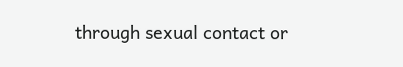through sexual contact or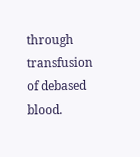through transfusion of debased blood.